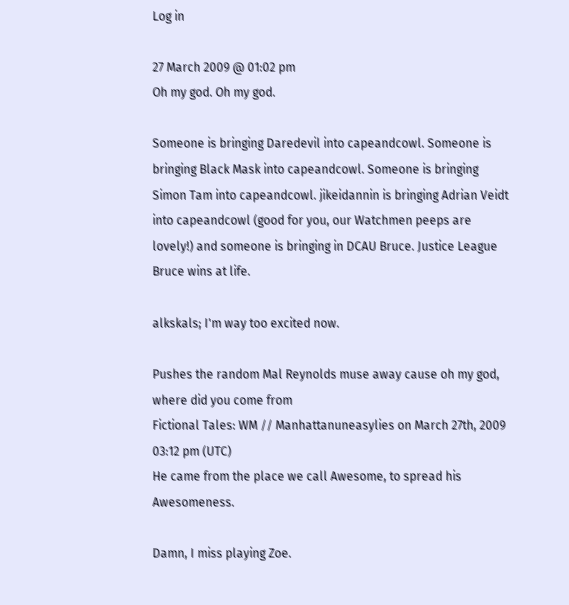Log in

27 March 2009 @ 01:02 pm
Oh my god. Oh my god.

Someone is bringing Daredevil into capeandcowl. Someone is bringing Black Mask into capeandcowl. Someone is bringing Simon Tam into capeandcowl. jikeidannin is bringing Adrian Veidt into capeandcowl (good for you, our Watchmen peeps are lovely!) and someone is bringing in DCAU Bruce. Justice League Bruce wins at life.

alkskals; I'm way too excited now.

Pushes the random Mal Reynolds muse away cause oh my god, where did you come from
Fictional Tales: WM // Manhattanuneasylies on March 27th, 2009 03:12 pm (UTC)
He came from the place we call Awesome, to spread his Awesomeness.

Damn, I miss playing Zoe.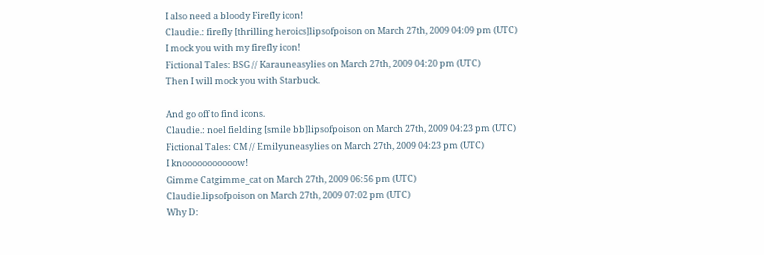I also need a bloody Firefly icon!
Claudie.: firefly [thrilling heroics]lipsofpoison on March 27th, 2009 04:09 pm (UTC)
I mock you with my firefly icon!
Fictional Tales: BSG // Karauneasylies on March 27th, 2009 04:20 pm (UTC)
Then I will mock you with Starbuck.

And go off to find icons.
Claudie.: noel fielding [smile bb]lipsofpoison on March 27th, 2009 04:23 pm (UTC)
Fictional Tales: CM // Emilyuneasylies on March 27th, 2009 04:23 pm (UTC)
I knooooooooooow!
Gimme Catgimme_cat on March 27th, 2009 06:56 pm (UTC)
Claudie.lipsofpoison on March 27th, 2009 07:02 pm (UTC)
Why D: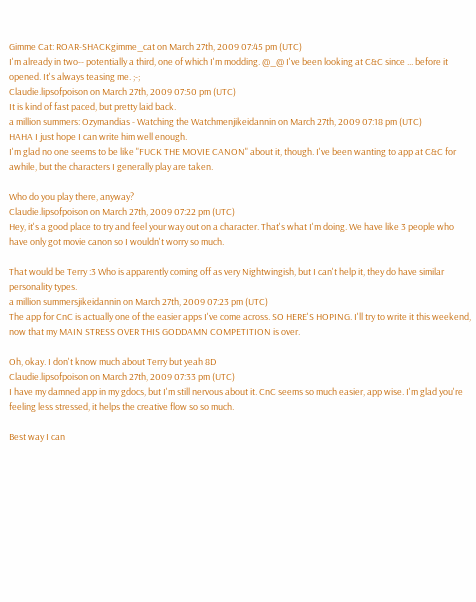Gimme Cat: ROAR-SHACKgimme_cat on March 27th, 2009 07:45 pm (UTC)
I'm already in two-- potentially a third, one of which I'm modding. @_@ I've been looking at C&C since ... before it opened. It's always teasing me. ;-;
Claudie.lipsofpoison on March 27th, 2009 07:50 pm (UTC)
It is kind of fast paced, but pretty laid back.
a million summers: Ozymandias - Watching the Watchmenjikeidannin on March 27th, 2009 07:18 pm (UTC)
HAHA I just hope I can write him well enough.
I'm glad no one seems to be like "FUCK THE MOVIE CANON" about it, though. I've been wanting to app at C&C for awhile, but the characters I generally play are taken.

Who do you play there, anyway?
Claudie.lipsofpoison on March 27th, 2009 07:22 pm (UTC)
Hey, it's a good place to try and feel your way out on a character. That's what I'm doing. We have like 3 people who have only got movie canon so I wouldn't worry so much.

That would be Terry :3 Who is apparently coming off as very Nightwingish, but I can't help it, they do have similar personality types.
a million summersjikeidannin on March 27th, 2009 07:23 pm (UTC)
The app for CnC is actually one of the easier apps I've come across. SO HERE'S HOPING. I'll try to write it this weekend, now that my MAIN STRESS OVER THIS GODDAMN COMPETITION is over.

Oh, okay. I don't know much about Terry but yeah 8D
Claudie.lipsofpoison on March 27th, 2009 07:33 pm (UTC)
I have my damned app in my gdocs, but I'm still nervous about it. CnC seems so much easier, app wise. I'm glad you're feeling less stressed, it helps the creative flow so so much.

Best way I can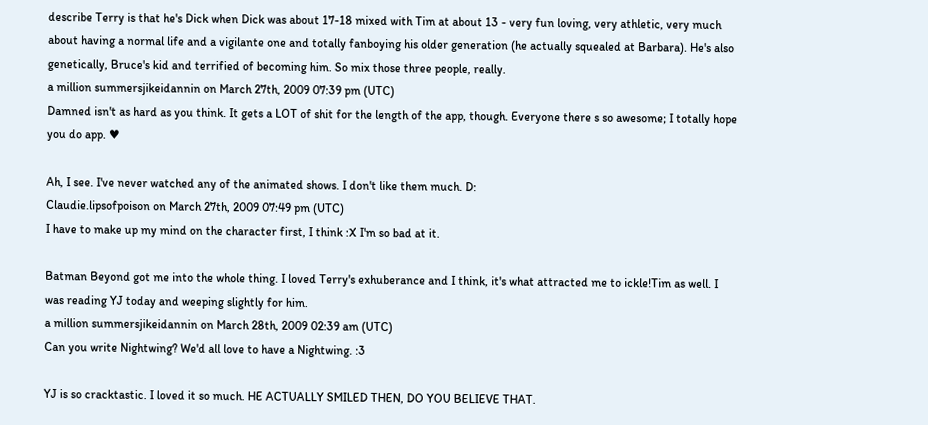describe Terry is that he's Dick when Dick was about 17-18 mixed with Tim at about 13 - very fun loving, very athletic, very much about having a normal life and a vigilante one and totally fanboying his older generation (he actually squealed at Barbara). He's also genetically, Bruce's kid and terrified of becoming him. So mix those three people, really.
a million summersjikeidannin on March 27th, 2009 07:39 pm (UTC)
Damned isn't as hard as you think. It gets a LOT of shit for the length of the app, though. Everyone there s so awesome; I totally hope you do app. ♥

Ah, I see. I've never watched any of the animated shows. I don't like them much. D:
Claudie.lipsofpoison on March 27th, 2009 07:49 pm (UTC)
I have to make up my mind on the character first, I think :X I'm so bad at it.

Batman Beyond got me into the whole thing. I loved Terry's exhuberance and I think, it's what attracted me to ickle!Tim as well. I was reading YJ today and weeping slightly for him.
a million summersjikeidannin on March 28th, 2009 02:39 am (UTC)
Can you write Nightwing? We'd all love to have a Nightwing. :3

YJ is so cracktastic. I loved it so much. HE ACTUALLY SMILED THEN, DO YOU BELIEVE THAT.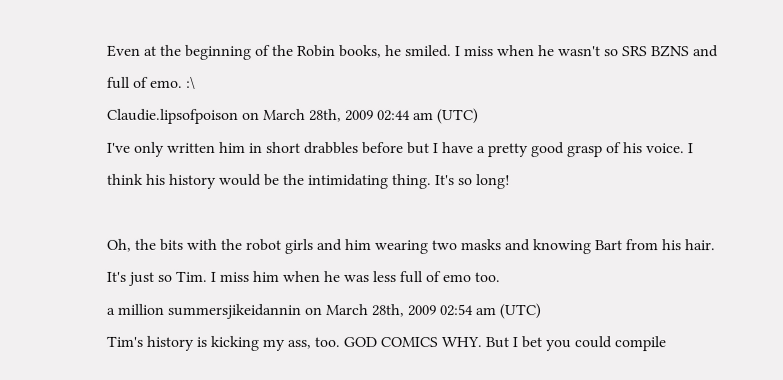Even at the beginning of the Robin books, he smiled. I miss when he wasn't so SRS BZNS and full of emo. :\
Claudie.lipsofpoison on March 28th, 2009 02:44 am (UTC)
I've only written him in short drabbles before but I have a pretty good grasp of his voice. I think his history would be the intimidating thing. It's so long!

Oh, the bits with the robot girls and him wearing two masks and knowing Bart from his hair. It's just so Tim. I miss him when he was less full of emo too.
a million summersjikeidannin on March 28th, 2009 02:54 am (UTC)
Tim's history is kicking my ass, too. GOD COMICS WHY. But I bet you could compile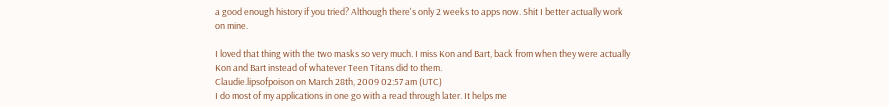a good enough history if you tried? Although there's only 2 weeks to apps now. Shit I better actually work on mine.

I loved that thing with the two masks so very much. I miss Kon and Bart, back from when they were actually Kon and Bart instead of whatever Teen Titans did to them.
Claudie.lipsofpoison on March 28th, 2009 02:57 am (UTC)
I do most of my applications in one go with a read through later. It helps me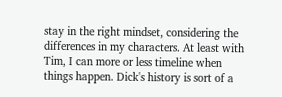stay in the right mindset, considering the differences in my characters. At least with Tim, I can more or less timeline when things happen. Dick's history is sort of a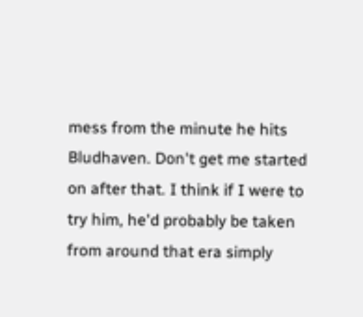mess from the minute he hits Bludhaven. Don't get me started on after that. I think if I were to try him, he'd probably be taken from around that era simply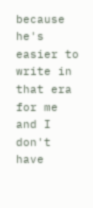because he's easier to write in that era for me and I don't have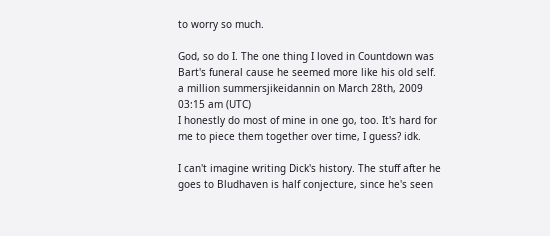to worry so much.

God, so do I. The one thing I loved in Countdown was Bart's funeral cause he seemed more like his old self.
a million summersjikeidannin on March 28th, 2009 03:15 am (UTC)
I honestly do most of mine in one go, too. It's hard for me to piece them together over time, I guess? idk.

I can't imagine writing Dick's history. The stuff after he goes to Bludhaven is half conjecture, since he's seen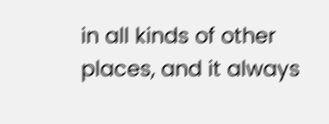in all kinds of other places, and it always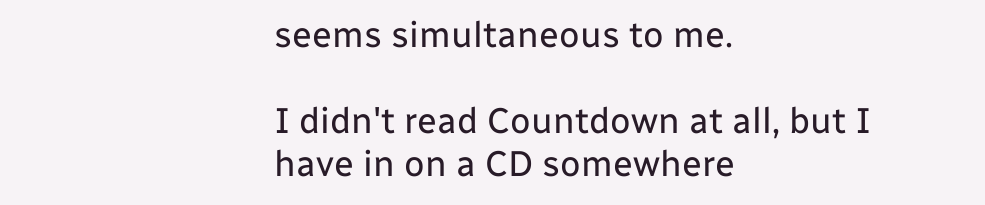seems simultaneous to me.

I didn't read Countdown at all, but I have in on a CD somewhere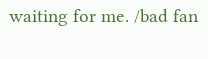waiting for me. /bad fan